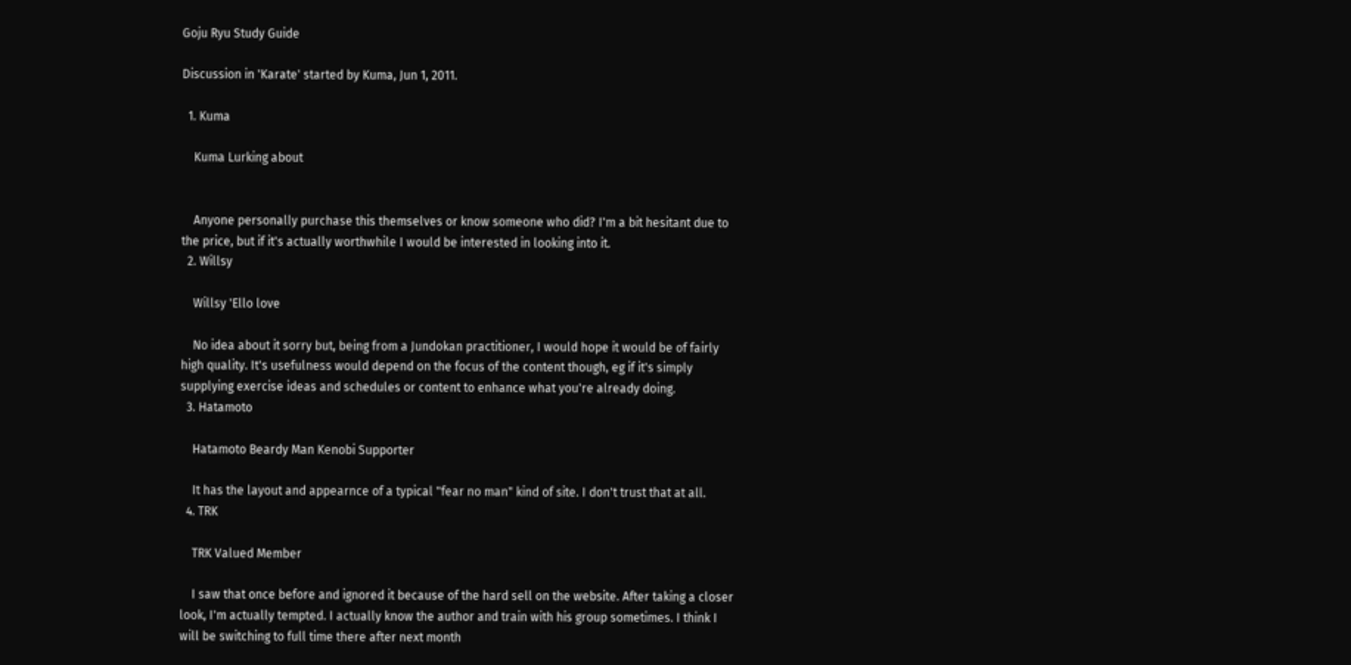Goju Ryu Study Guide

Discussion in 'Karate' started by Kuma, Jun 1, 2011.

  1. Kuma

    Kuma Lurking about


    Anyone personally purchase this themselves or know someone who did? I'm a bit hesitant due to the price, but if it's actually worthwhile I would be interested in looking into it.
  2. Willsy

    Willsy 'Ello love

    No idea about it sorry but, being from a Jundokan practitioner, I would hope it would be of fairly high quality. It's usefulness would depend on the focus of the content though, eg if it's simply supplying exercise ideas and schedules or content to enhance what you're already doing.
  3. Hatamoto

    Hatamoto Beardy Man Kenobi Supporter

    It has the layout and appearnce of a typical "fear no man" kind of site. I don't trust that at all.
  4. TRK

    TRK Valued Member

    I saw that once before and ignored it because of the hard sell on the website. After taking a closer look, I'm actually tempted. I actually know the author and train with his group sometimes. I think I will be switching to full time there after next month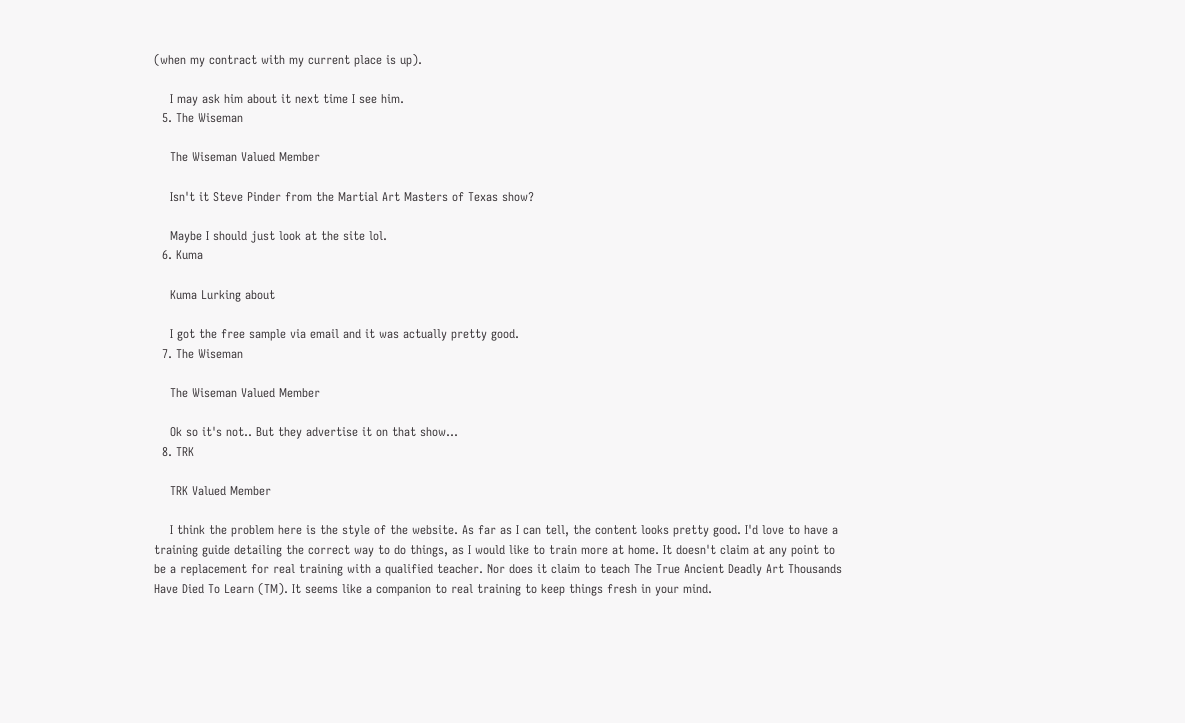(when my contract with my current place is up).

    I may ask him about it next time I see him.
  5. The Wiseman

    The Wiseman Valued Member

    Isn't it Steve Pinder from the Martial Art Masters of Texas show?

    Maybe I should just look at the site lol.
  6. Kuma

    Kuma Lurking about

    I got the free sample via email and it was actually pretty good.
  7. The Wiseman

    The Wiseman Valued Member

    Ok so it's not.. But they advertise it on that show...
  8. TRK

    TRK Valued Member

    I think the problem here is the style of the website. As far as I can tell, the content looks pretty good. I'd love to have a training guide detailing the correct way to do things, as I would like to train more at home. It doesn't claim at any point to be a replacement for real training with a qualified teacher. Nor does it claim to teach The True Ancient Deadly Art Thousands Have Died To Learn (TM). It seems like a companion to real training to keep things fresh in your mind.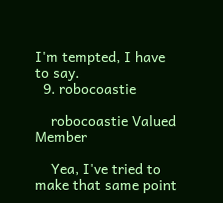I'm tempted, I have to say.
  9. robocoastie

    robocoastie Valued Member

    Yea, I've tried to make that same point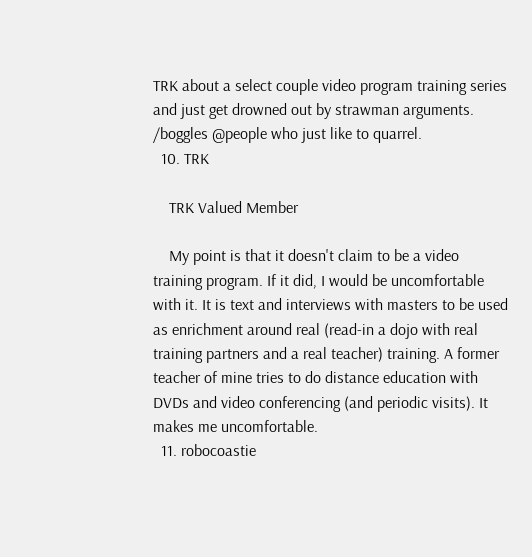TRK about a select couple video program training series and just get drowned out by strawman arguments. /boggles @people who just like to quarrel.
  10. TRK

    TRK Valued Member

    My point is that it doesn't claim to be a video training program. If it did, I would be uncomfortable with it. It is text and interviews with masters to be used as enrichment around real (read-in a dojo with real training partners and a real teacher) training. A former teacher of mine tries to do distance education with DVDs and video conferencing (and periodic visits). It makes me uncomfortable.
  11. robocoastie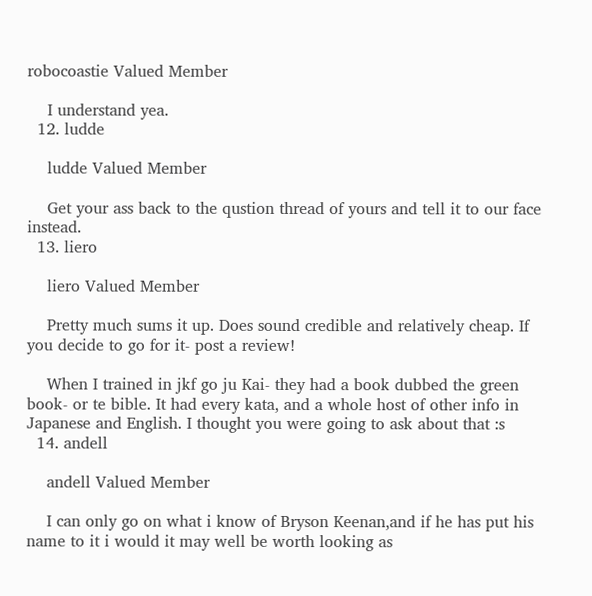robocoastie Valued Member

    I understand yea.
  12. ludde

    ludde Valued Member

    Get your ass back to the qustion thread of yours and tell it to our face instead.
  13. liero

    liero Valued Member

    Pretty much sums it up. Does sound credible and relatively cheap. If you decide to go for it- post a review!

    When I trained in jkf go ju Kai- they had a book dubbed the green book- or te bible. It had every kata, and a whole host of other info in Japanese and English. I thought you were going to ask about that :s
  14. andell

    andell Valued Member

    I can only go on what i know of Bryson Keenan,and if he has put his name to it i would it may well be worth looking as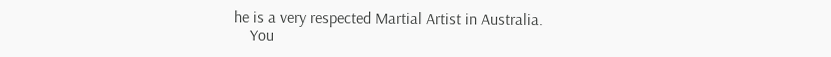he is a very respected Martial Artist in Australia.
    You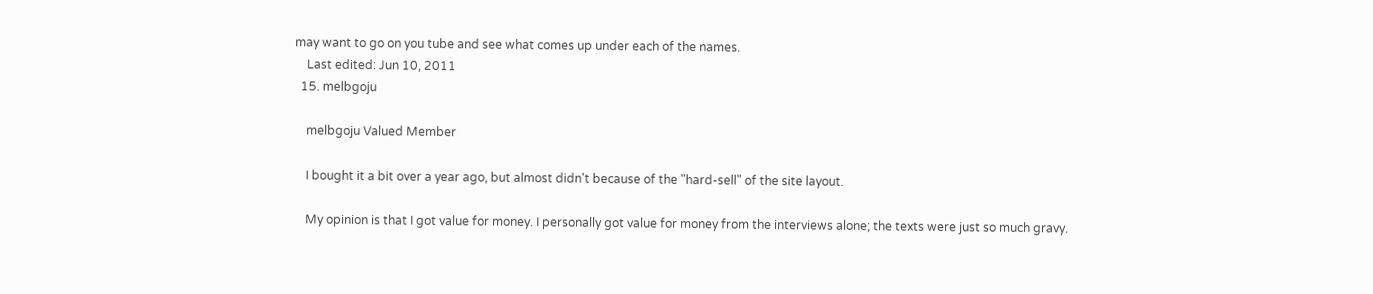may want to go on you tube and see what comes up under each of the names.
    Last edited: Jun 10, 2011
  15. melbgoju

    melbgoju Valued Member

    I bought it a bit over a year ago, but almost didn't because of the "hard-sell" of the site layout.

    My opinion is that I got value for money. I personally got value for money from the interviews alone; the texts were just so much gravy.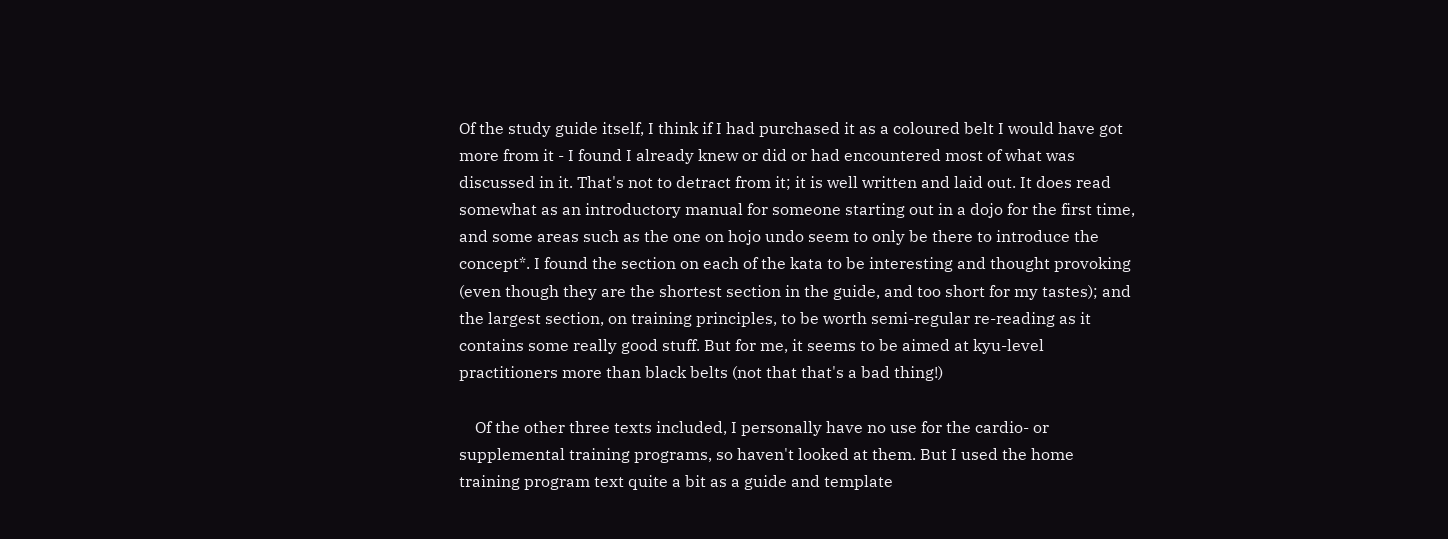Of the study guide itself, I think if I had purchased it as a coloured belt I would have got more from it - I found I already knew or did or had encountered most of what was discussed in it. That's not to detract from it; it is well written and laid out. It does read somewhat as an introductory manual for someone starting out in a dojo for the first time, and some areas such as the one on hojo undo seem to only be there to introduce the concept*. I found the section on each of the kata to be interesting and thought provoking (even though they are the shortest section in the guide, and too short for my tastes); and the largest section, on training principles, to be worth semi-regular re-reading as it contains some really good stuff. But for me, it seems to be aimed at kyu-level practitioners more than black belts (not that that's a bad thing!)

    Of the other three texts included, I personally have no use for the cardio- or supplemental training programs, so haven't looked at them. But I used the home training program text quite a bit as a guide and template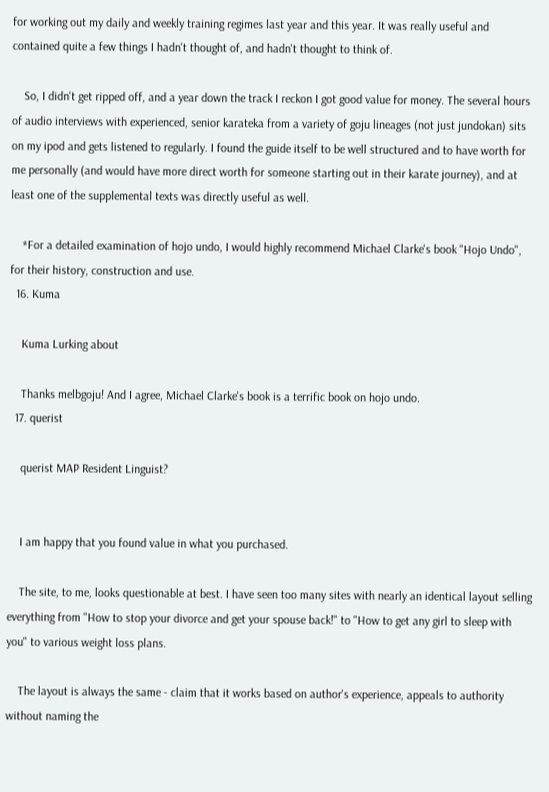for working out my daily and weekly training regimes last year and this year. It was really useful and contained quite a few things I hadn't thought of, and hadn't thought to think of.

    So, I didn't get ripped off, and a year down the track I reckon I got good value for money. The several hours of audio interviews with experienced, senior karateka from a variety of goju lineages (not just jundokan) sits on my ipod and gets listened to regularly. I found the guide itself to be well structured and to have worth for me personally (and would have more direct worth for someone starting out in their karate journey), and at least one of the supplemental texts was directly useful as well.

    *For a detailed examination of hojo undo, I would highly recommend Michael Clarke's book "Hojo Undo", for their history, construction and use.
  16. Kuma

    Kuma Lurking about

    Thanks melbgoju! And I agree, Michael Clarke's book is a terrific book on hojo undo.
  17. querist

    querist MAP Resident Linguist?


    I am happy that you found value in what you purchased.

    The site, to me, looks questionable at best. I have seen too many sites with nearly an identical layout selling everything from "How to stop your divorce and get your spouse back!" to "How to get any girl to sleep with you" to various weight loss plans.

    The layout is always the same - claim that it works based on author's experience, appeals to authority without naming the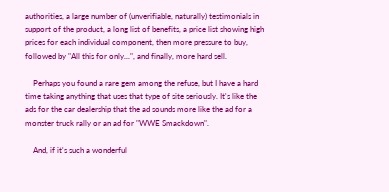authorities, a large number of (unverifiable, naturally) testimonials in support of the product, a long list of benefits, a price list showing high prices for each individual component, then more pressure to buy, followed by "All this for only...", and finally, more hard sell.

    Perhaps you found a rare gem among the refuse, but I have a hard time taking anything that uses that type of site seriously. It's like the ads for the car dealership that the ad sounds more like the ad for a monster truck rally or an ad for "WWE Smackdown".

    And, if it's such a wonderful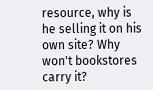resource, why is he selling it on his own site? Why won't bookstores carry it?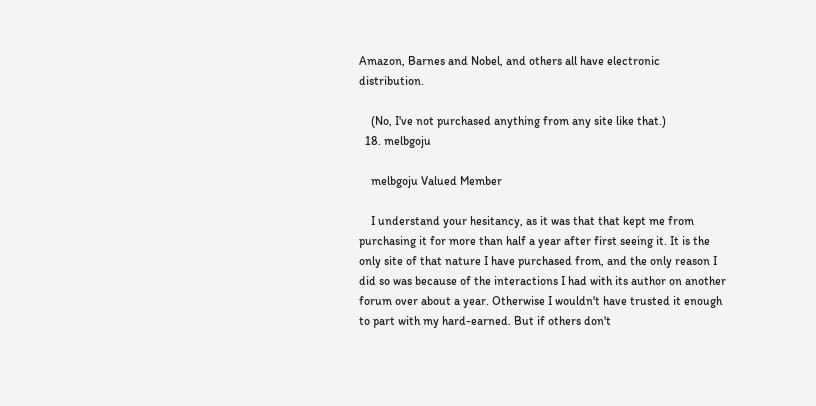Amazon, Barnes and Nobel, and others all have electronic distribution.

    (No, I've not purchased anything from any site like that.)
  18. melbgoju

    melbgoju Valued Member

    I understand your hesitancy, as it was that that kept me from purchasing it for more than half a year after first seeing it. It is the only site of that nature I have purchased from, and the only reason I did so was because of the interactions I had with its author on another forum over about a year. Otherwise I wouldn't have trusted it enough to part with my hard-earned. But if others don't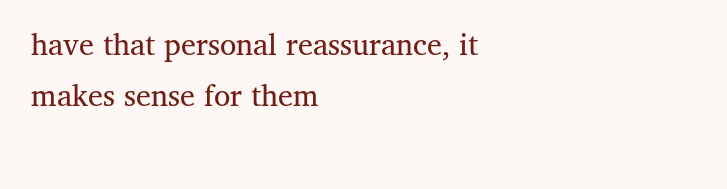have that personal reassurance, it makes sense for them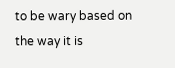to be wary based on the way it is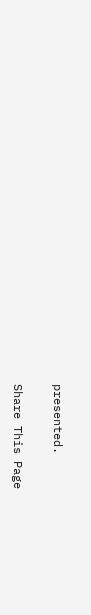presented.

Share This Page